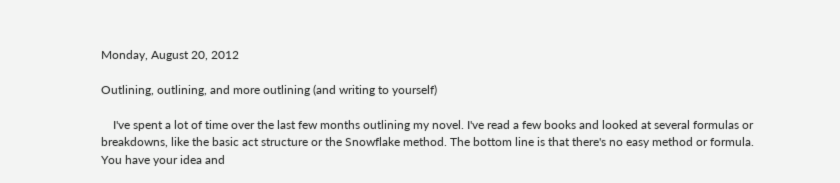Monday, August 20, 2012

Outlining, outlining, and more outlining (and writing to yourself)

    I've spent a lot of time over the last few months outlining my novel. I've read a few books and looked at several formulas or breakdowns, like the basic act structure or the Snowflake method. The bottom line is that there's no easy method or formula. You have your idea and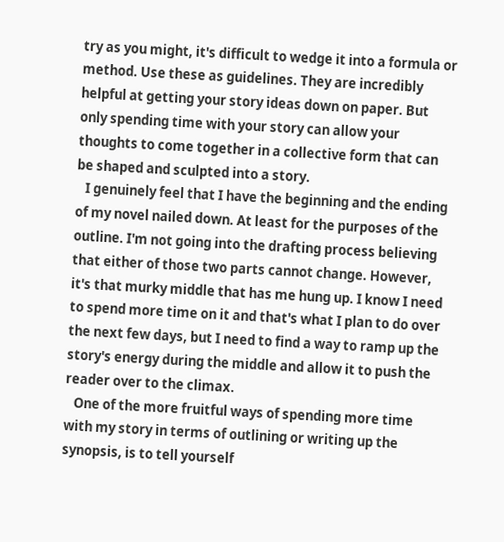try as you might, it's difficult to wedge it into a formula or method. Use these as guidelines. They are incredibly helpful at getting your story ideas down on paper. But only spending time with your story can allow your thoughts to come together in a collective form that can be shaped and sculpted into a story.
   I genuinely feel that I have the beginning and the ending of my novel nailed down. At least for the purposes of the outline. I'm not going into the drafting process believing that either of those two parts cannot change. However, it's that murky middle that has me hung up. I know I need to spend more time on it and that's what I plan to do over the next few days, but I need to find a way to ramp up the story's energy during the middle and allow it to push the reader over to the climax.
   One of the more fruitful ways of spending more time with my story in terms of outlining or writing up the synopsis, is to tell yourself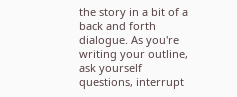the story in a bit of a back and forth dialogue. As you're writing your outline, ask yourself questions, interrupt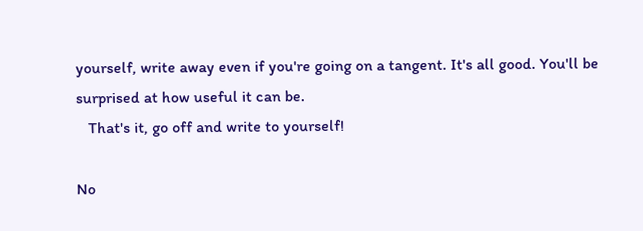yourself, write away even if you're going on a tangent. It's all good. You'll be surprised at how useful it can be.
   That's it, go off and write to yourself!

No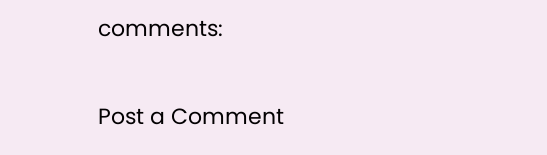comments:

Post a Comment